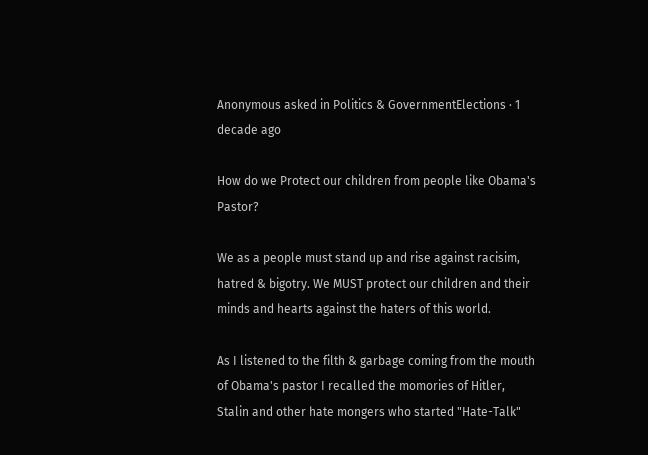Anonymous asked in Politics & GovernmentElections · 1 decade ago

How do we Protect our children from people like Obama's Pastor?

We as a people must stand up and rise against racisim, hatred & bigotry. We MUST protect our children and their minds and hearts against the haters of this world.

As I listened to the filth & garbage coming from the mouth of Obama's pastor I recalled the momories of Hitler, Stalin and other hate mongers who started "Hate-Talk"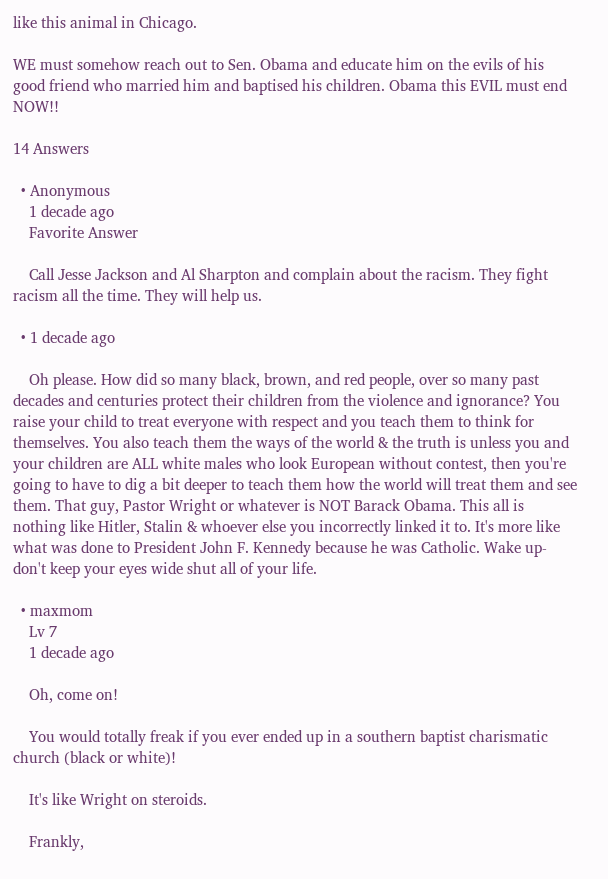like this animal in Chicago.

WE must somehow reach out to Sen. Obama and educate him on the evils of his good friend who married him and baptised his children. Obama this EVIL must end NOW!!

14 Answers

  • Anonymous
    1 decade ago
    Favorite Answer

    Call Jesse Jackson and Al Sharpton and complain about the racism. They fight racism all the time. They will help us.

  • 1 decade ago

    Oh please. How did so many black, brown, and red people, over so many past decades and centuries protect their children from the violence and ignorance? You raise your child to treat everyone with respect and you teach them to think for themselves. You also teach them the ways of the world & the truth is unless you and your children are ALL white males who look European without contest, then you're going to have to dig a bit deeper to teach them how the world will treat them and see them. That guy, Pastor Wright or whatever is NOT Barack Obama. This all is nothing like Hitler, Stalin & whoever else you incorrectly linked it to. It's more like what was done to President John F. Kennedy because he was Catholic. Wake up- don't keep your eyes wide shut all of your life.

  • maxmom
    Lv 7
    1 decade ago

    Oh, come on!

    You would totally freak if you ever ended up in a southern baptist charismatic church (black or white)!

    It's like Wright on steroids.

    Frankly,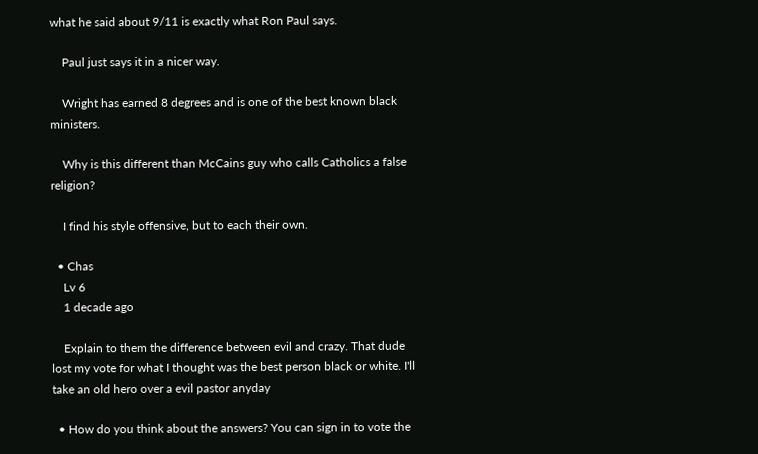what he said about 9/11 is exactly what Ron Paul says.

    Paul just says it in a nicer way.

    Wright has earned 8 degrees and is one of the best known black ministers.

    Why is this different than McCains guy who calls Catholics a false religion?

    I find his style offensive, but to each their own.

  • Chas
    Lv 6
    1 decade ago

    Explain to them the difference between evil and crazy. That dude lost my vote for what I thought was the best person black or white. I'll take an old hero over a evil pastor anyday

  • How do you think about the answers? You can sign in to vote the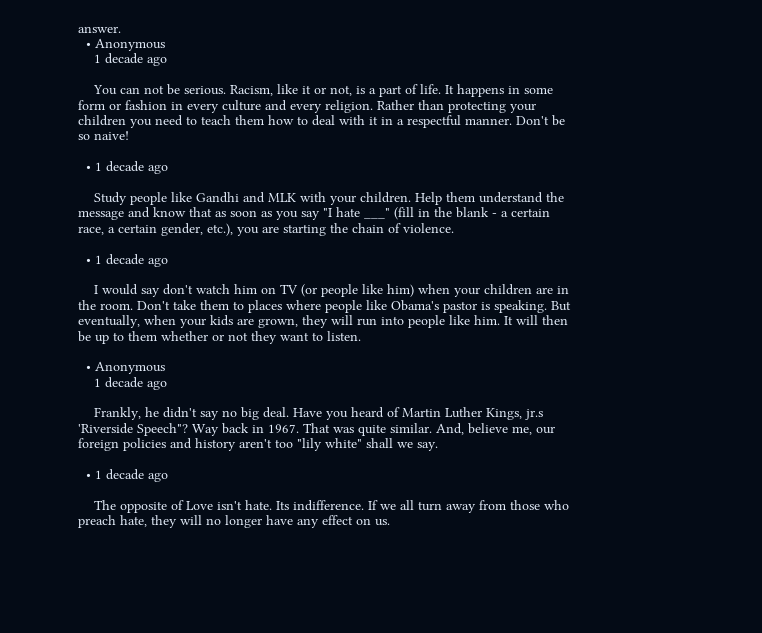answer.
  • Anonymous
    1 decade ago

    You can not be serious. Racism, like it or not, is a part of life. It happens in some form or fashion in every culture and every religion. Rather than protecting your children you need to teach them how to deal with it in a respectful manner. Don't be so naive!

  • 1 decade ago

    Study people like Gandhi and MLK with your children. Help them understand the message and know that as soon as you say "I hate ___" (fill in the blank - a certain race, a certain gender, etc.), you are starting the chain of violence.

  • 1 decade ago

    I would say don't watch him on TV (or people like him) when your children are in the room. Don't take them to places where people like Obama's pastor is speaking. But eventually, when your kids are grown, they will run into people like him. It will then be up to them whether or not they want to listen.

  • Anonymous
    1 decade ago

    Frankly, he didn't say no big deal. Have you heard of Martin Luther Kings, jr.s 'Riverside Speech"? Way back in 1967. That was quite similar. And, believe me, our foreign policies and history aren't too "lily white" shall we say.

  • 1 decade ago

    The opposite of Love isn't hate. Its indifference. If we all turn away from those who preach hate, they will no longer have any effect on us.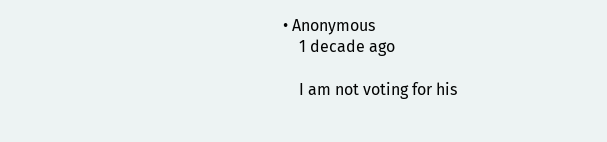• Anonymous
    1 decade ago

    I am not voting for his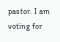pastor. I am voting for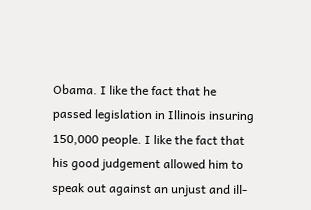Obama. I like the fact that he passed legislation in Illinois insuring 150,000 people. I like the fact that his good judgement allowed him to speak out against an unjust and ill-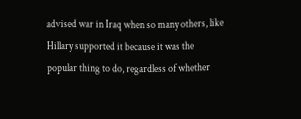advised war in Iraq when so many others, like Hillary supported it because it was the popular thing to do, regardless of whether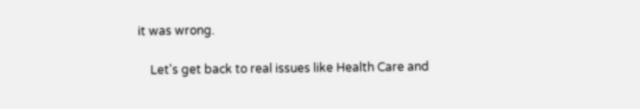it was wrong.

    Let's get back to real issues like Health Care and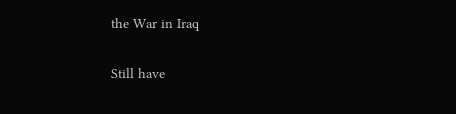the War in Iraq

Still have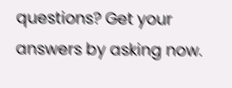questions? Get your answers by asking now.